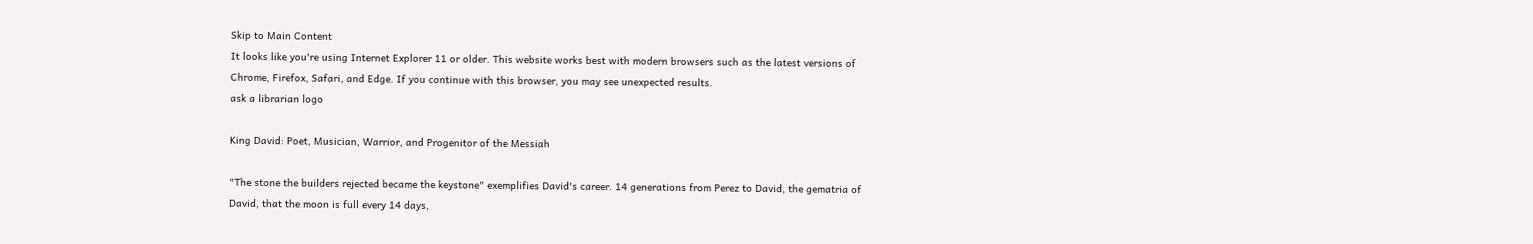Skip to Main Content
It looks like you're using Internet Explorer 11 or older. This website works best with modern browsers such as the latest versions of Chrome, Firefox, Safari, and Edge. If you continue with this browser, you may see unexpected results.
ask a librarian logo

King David: Poet, Musician, Warrior, and Progenitor of the Messiah

"The stone the builders rejected became the keystone" exemplifies David's career. 14 generations from Perez to David, the gematria of David, that the moon is full every 14 days,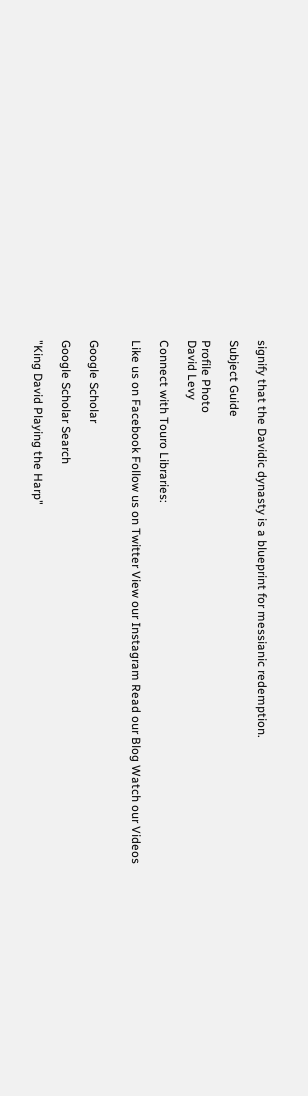signify that the Davidic dynasty is a blueprint for messianic redemption.

Subject Guide

Profile Photo
David Levy

Connect with Touro Libraries:

Like us on Facebook Follow us on Twitter View our Instagram Read our Blog Watch our Videos


Google Scholar

Google Scholar Search

"King David Playing the Harp"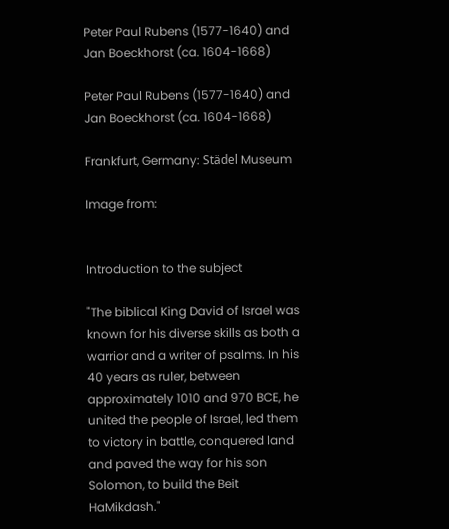Peter Paul Rubens (1577-1640) and Jan Boeckhorst (ca. 1604-1668)

Peter Paul Rubens (1577-1640) and Jan Boeckhorst (ca. 1604-1668)

Frankfurt, Germany: Städel Museum

Image from:


Introduction to the subject

"The biblical King David of Israel was known for his diverse skills as both a warrior and a writer of psalms. In his 40 years as ruler, between approximately 1010 and 970 BCE, he united the people of Israel, led them to victory in battle, conquered land and paved the way for his son Solomon, to build the Beit HaMikdash."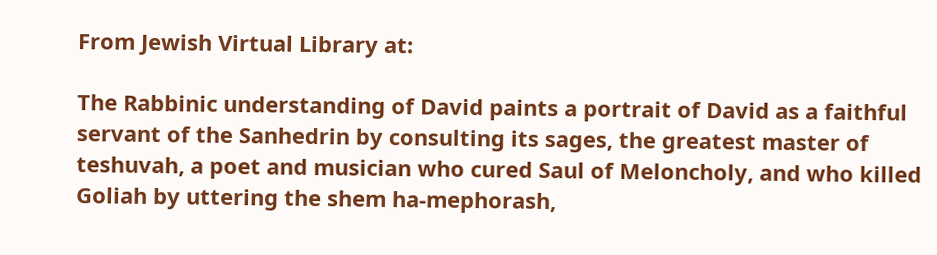From Jewish Virtual Library at:

The Rabbinic understanding of David paints a portrait of David as a faithful servant of the Sanhedrin by consulting its sages, the greatest master of teshuvah, a poet and musician who cured Saul of Meloncholy, and who killed Goliah by uttering the shem ha-mephorash,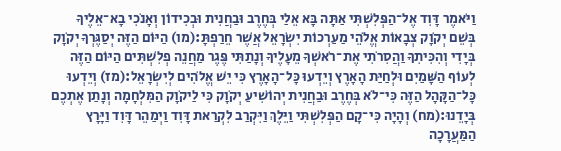וַיֹּאמֶר דָּוִד אֶל־הַפְּלִשְׁתִּי אַתָּה בָּא אֵלַי בְּחֶרֶב וּבַחֲנִית וּבְכִידוֹן וְאָנֹכִי בָא־אֵלֶיךָ בְּשֵׁם יְקֹוָק צְבָאוֹת אֱלֹהֵי מַעַרְכוֹת יִשְׂרָאֵל אֲשֶׁר חֵרַפְתָּ:(מו) הַיּוֹם הַזֶּה יְסַגֶּרְךָ יְקֹוָק בְּיָדִי וְהִכִּיתִךָ וַהֲסִרֹתִי אֶת־רֹאשְׁךָ מֵעָלֶיךָ וְנָתַתִּי פֶּגֶר מַחֲנֵה פְלִשְׁתִּים הַיּוֹם הַזֶּה לְעוֹף הַשָּׁמַיִם וּלְחַיַּת הָאָרֶץ וְיֵדְעוּ כָּל־הָאָרֶץ כִּי יֵשׁ אֱלֹהִים לְיִשְׂרָאֵל:(מז) וְיֵדְעוּ כָּל־הַקָּהָל הַזֶּה כִּי־לֹא בְּחֶרֶב וּבַחֲנִית יְהוֹשִׁיעַ יְקֹוָק כִּי לַיקֹוָק הַמִּלְחָמָה וְנָתַן אֶתְכֶם בְּיָדֵנוּ:(מח) וְהָיָה כִּי־קָם הַפְּלִשְׁתִּי וַיֵּלֶךְ וַיִּקְרַב לִקְרַאת דָּוִד וַיְמַהֵר דָּוִד וַיָּרָץ הַמַּעֲרָכָה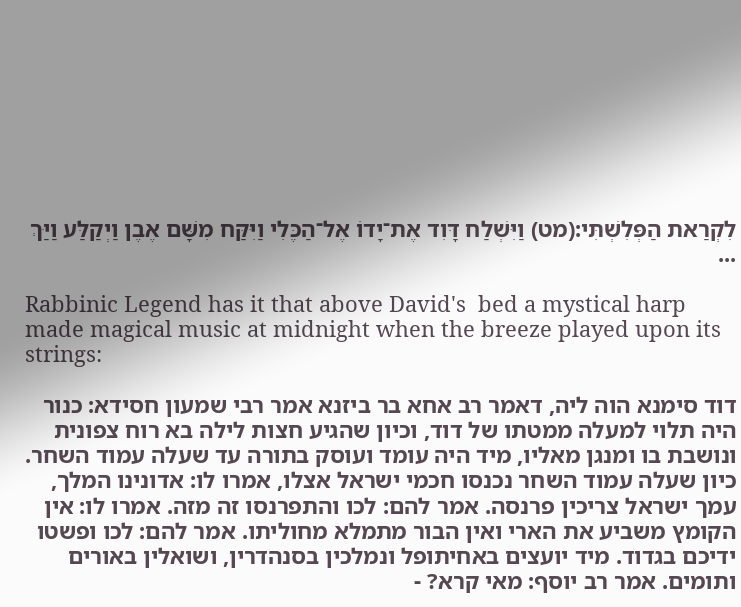לִקְרַאת הַפְּלִשְׁתִּי:(מט) וַיִּשְׁלַח דָּוִד אֶת־יָדוֹ אֶל־הַכֶּלִי וַיִּקַּח מִשָּׁם אֶבֶן וַיְקַלַּע וַיַּךְ ...

Rabbinic Legend has it that above David's  bed a mystical harp made magical music at midnight when the breeze played upon its strings:

דוד סימנא הוה ליה, דאמר רב אחא בר ביזנא אמר רבי שמעון חסידא: כנור היה תלוי למעלה ממטתו של דוד, וכיון שהגיע חצות לילה בא רוח צפונית ונושבת בו ומנגן מאליו, מיד היה עומד ועוסק בתורה עד שעלה עמוד השחר. כיון שעלה עמוד השחר נכנסו חכמי ישראל אצלו, אמרו לו: אדונינו המלך, עמך ישראל צריכין פרנסה. אמר להם: לכו והתפרנסו זה מזה. אמרו לו: אין הקומץ משביע את הארי ואין הבור מתמלא מחוליתו. אמר להם: לכו ופשטו ידיכם בגדוד. מיד יועצים באחיתופל ונמלכין בסנהדרין, ושואלין באורים ותומים. אמר רב יוסף: מאי קרא? -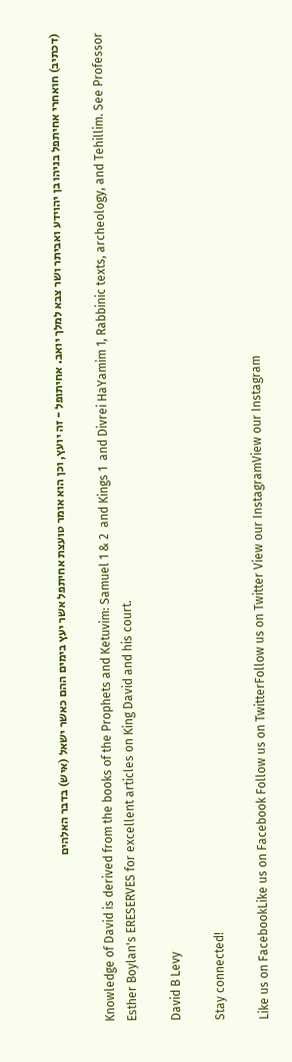(דכתיב) חואחרי אחיתפל בניהו בן יהוידע ואביתר ושר צבא למלך יואב. אחיתופל - זה יועץ, וכן הוא אומר טועצת אחיתפל אשר יעץ בימים ההם כאשר ישאל (איש) בדבר האלהים

Knowledge of David is derived from the books of the Prophets and Ketuvim: Samuel 1 & 2  and Kings 1  and Divrei HaYamim 1, Rabbinic texts, archeology, and Tehillim. See Professor Esther Boylan's ERESERVES for excellent articles on King David and his court.

David B Levy

Stay connected!

Like us on FacebookLike us on Facebook Follow us on TwitterFollow us on Twitter View our InstagramView our Instagram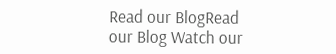Read our BlogRead our Blog Watch our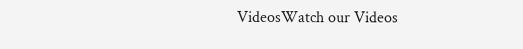VideosWatch our Videos